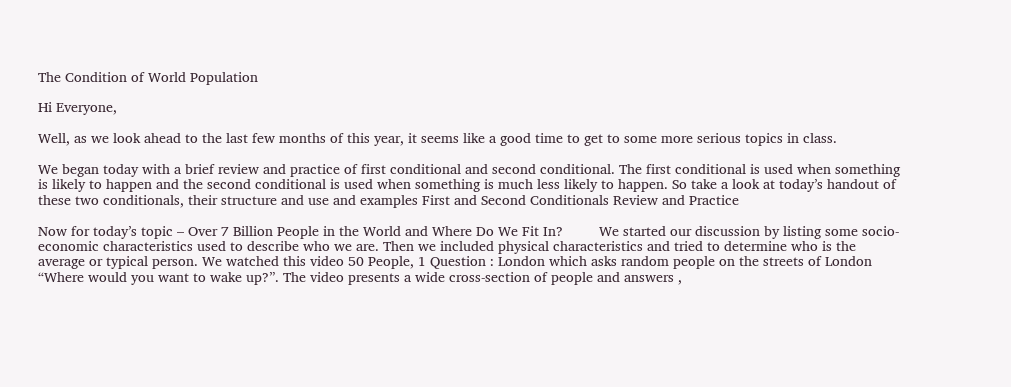The Condition of World Population

Hi Everyone,

Well, as we look ahead to the last few months of this year, it seems like a good time to get to some more serious topics in class.

We began today with a brief review and practice of first conditional and second conditional. The first conditional is used when something is likely to happen and the second conditional is used when something is much less likely to happen. So take a look at today’s handout of these two conditionals, their structure and use and examples First and Second Conditionals Review and Practice

Now for today’s topic – Over 7 Billion People in the World and Where Do We Fit In?         We started our discussion by listing some socio-economic characteristics used to describe who we are. Then we included physical characteristics and tried to determine who is the average or typical person. We watched this video 50 People, 1 Question : London which asks random people on the streets of London “Where would you want to wake up?”. The video presents a wide cross-section of people and answers ,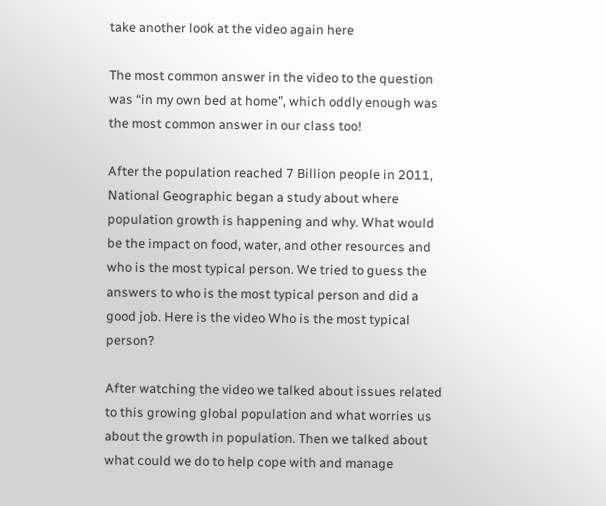take another look at the video again here

The most common answer in the video to the question was “in my own bed at home”, which oddly enough was the most common answer in our class too!

After the population reached 7 Billion people in 2011, National Geographic began a study about where population growth is happening and why. What would be the impact on food, water, and other resources and who is the most typical person. We tried to guess the answers to who is the most typical person and did a good job. Here is the video Who is the most typical person?

After watching the video we talked about issues related to this growing global population and what worries us about the growth in population. Then we talked about what could we do to help cope with and manage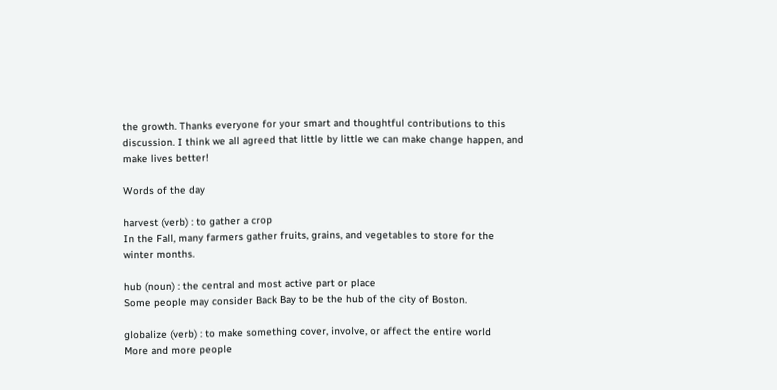the growth. Thanks everyone for your smart and thoughtful contributions to this discussion. I think we all agreed that little by little we can make change happen, and make lives better!

Words of the day

harvest (verb) : to gather a crop                                                                                                        In the Fall, many farmers gather fruits, grains, and vegetables to store for the winter months.

hub (noun) : the central and most active part or place                                                                  Some people may consider Back Bay to be the hub of the city of Boston.

globalize (verb) : to make something cover, involve, or affect the entire world                          More and more people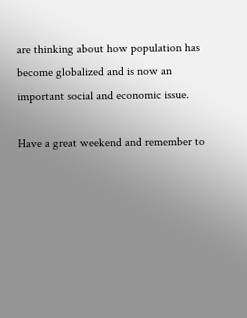are thinking about how population has become globalized and is now an important social and economic issue.

Have a great weekend and remember to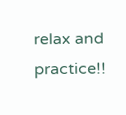relax and practice!!